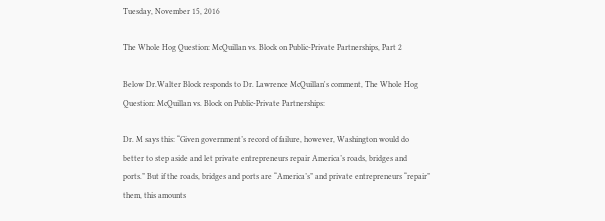Tuesday, November 15, 2016

The Whole Hog Question: McQuillan vs. Block on Public-Private Partnerships, Part 2

Below Dr.Walter Block responds to Dr. Lawrence McQuillan's comment, The Whole Hog Question: McQuillan vs. Block on Public-Private Partnerships:

Dr. M says this: “Given government’s record of failure, however, Washington would do better to step aside and let private entrepreneurs repair America’s roads, bridges and ports.” But if the roads, bridges and ports are “America’s” and private entrepreneurs “repair” them, this amounts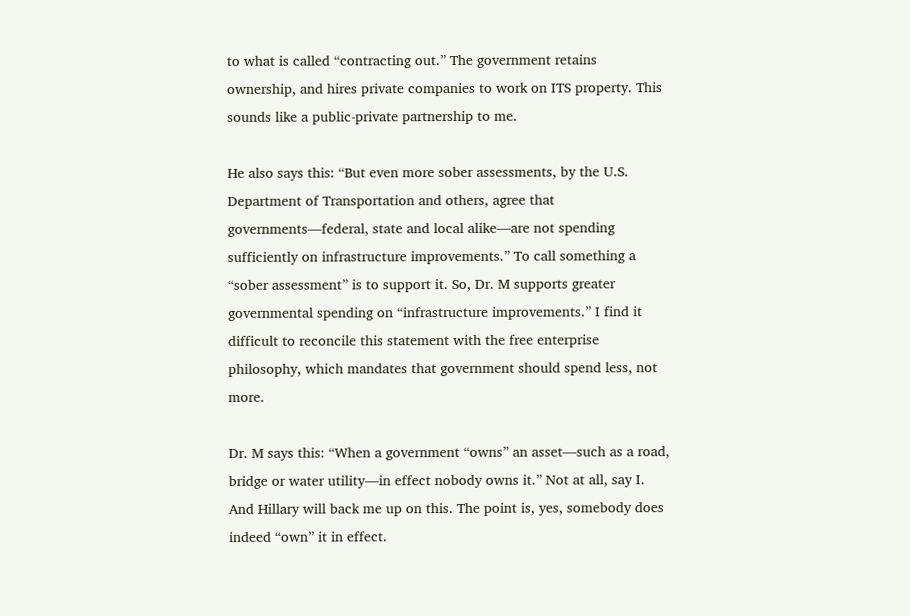to what is called “contracting out.” The government retains ownership, and hires private companies to work on ITS property. This sounds like a public-private partnership to me.

He also says this: “But even more sober assessments, by the U.S. Department of Transportation and others, agree that governments—federal, state and local alike—are not spending sufficiently on infrastructure improvements.” To call something a “sober assessment” is to support it. So, Dr. M supports greater governmental spending on “infrastructure improvements.” I find it difficult to reconcile this statement with the free enterprise philosophy, which mandates that government should spend less, not more.

Dr. M says this: “When a government “owns” an asset—such as a road, bridge or water utility—in effect nobody owns it.” Not at all, say I. And Hillary will back me up on this. The point is, yes, somebody does indeed “own” it in effect.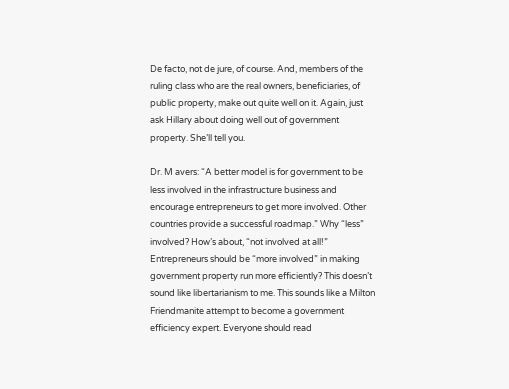De facto, not de jure, of course. And, members of the ruling class who are the real owners, beneficiaries, of public property, make out quite well on it. Again, just ask Hillary about doing well out of government property. She’ll tell you.

Dr. M avers: “A better model is for government to be less involved in the infrastructure business and encourage entrepreneurs to get more involved. Other countries provide a successful roadmap.” Why “less” involved? How’s about, “not involved at all!” Entrepreneurs should be “more involved” in making government property run more efficiently? This doesn’t sound like libertarianism to me. This sounds like a Milton Friendmanite attempt to become a government efficiency expert. Everyone should read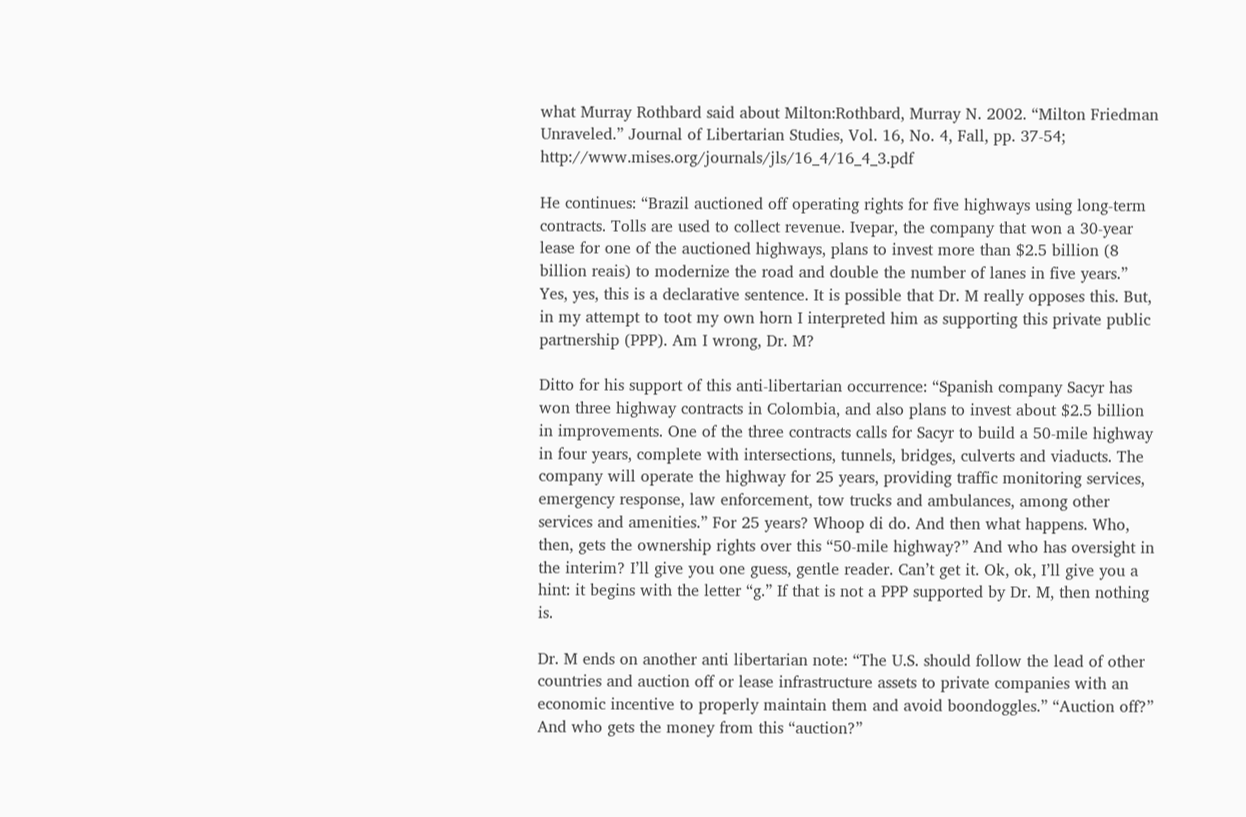what Murray Rothbard said about Milton:Rothbard, Murray N. 2002. “Milton Friedman Unraveled.” Journal of Libertarian Studies, Vol. 16, No. 4, Fall, pp. 37-54; http://www.mises.org/journals/jls/16_4/16_4_3.pdf

He continues: “Brazil auctioned off operating rights for five highways using long-term contracts. Tolls are used to collect revenue. Ivepar, the company that won a 30-year lease for one of the auctioned highways, plans to invest more than $2.5 billion (8 billion reais) to modernize the road and double the number of lanes in five years.” Yes, yes, this is a declarative sentence. It is possible that Dr. M really opposes this. But, in my attempt to toot my own horn I interpreted him as supporting this private public partnership (PPP). Am I wrong, Dr. M?

Ditto for his support of this anti-libertarian occurrence: “Spanish company Sacyr has won three highway contracts in Colombia, and also plans to invest about $2.5 billion in improvements. One of the three contracts calls for Sacyr to build a 50-mile highway in four years, complete with intersections, tunnels, bridges, culverts and viaducts. The company will operate the highway for 25 years, providing traffic monitoring services, emergency response, law enforcement, tow trucks and ambulances, among other services and amenities.” For 25 years? Whoop di do. And then what happens. Who, then, gets the ownership rights over this “50-mile highway?” And who has oversight in the interim? I’ll give you one guess, gentle reader. Can’t get it. Ok, ok, I’ll give you a hint: it begins with the letter “g.” If that is not a PPP supported by Dr. M, then nothing is.

Dr. M ends on another anti libertarian note: “The U.S. should follow the lead of other countries and auction off or lease infrastructure assets to private companies with an economic incentive to properly maintain them and avoid boondoggles.” “Auction off?” And who gets the money from this “auction?”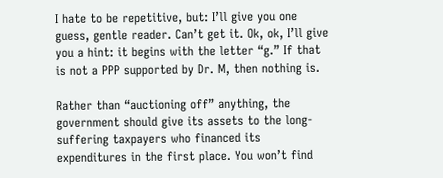I hate to be repetitive, but: I’ll give you one guess, gentle reader. Can’t get it. Ok, ok, I’ll give you a hint: it begins with the letter “g.” If that is not a PPP supported by Dr. M, then nothing is.

Rather than “auctioning off” anything, the government should give its assets to the long-suffering taxpayers who financed its expenditures in the first place. You won’t find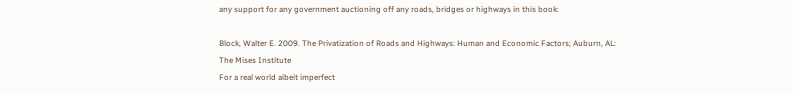any support for any government auctioning off any roads, bridges or highways in this book:

Block, Walter E. 2009. The Privatization of Roads and Highways: Human and Economic Factors; Auburn, AL: The Mises Institute
For a real world albeit imperfect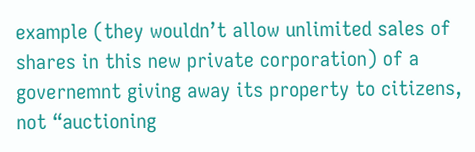example (they wouldn’t allow unlimited sales of shares in this new private corporation) of a governemnt giving away its property to citizens, not “auctioning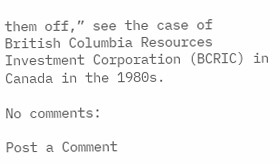them off,” see the case of British Columbia Resources Investment Corporation (BCRIC) in Canada in the 1980s.

No comments:

Post a Comment